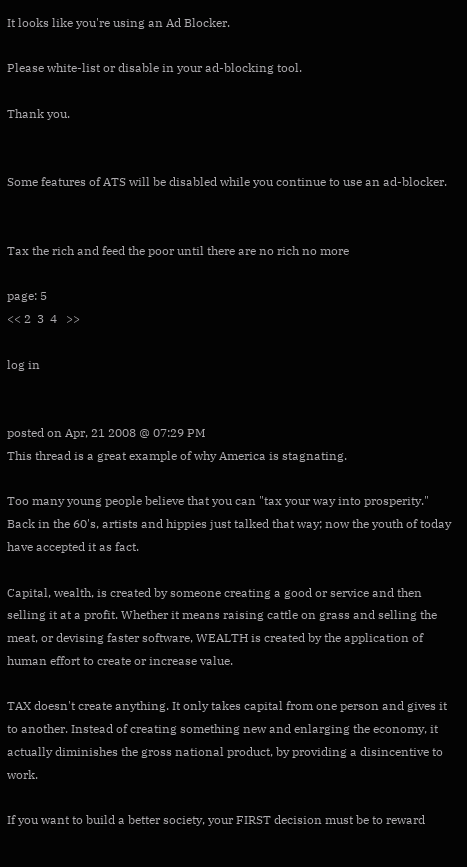It looks like you're using an Ad Blocker.

Please white-list or disable in your ad-blocking tool.

Thank you.


Some features of ATS will be disabled while you continue to use an ad-blocker.


Tax the rich and feed the poor until there are no rich no more

page: 5
<< 2  3  4   >>

log in


posted on Apr, 21 2008 @ 07:29 PM
This thread is a great example of why America is stagnating.

Too many young people believe that you can "tax your way into prosperity." Back in the 60's, artists and hippies just talked that way; now the youth of today have accepted it as fact.

Capital, wealth, is created by someone creating a good or service and then selling it at a profit. Whether it means raising cattle on grass and selling the meat, or devising faster software, WEALTH is created by the application of human effort to create or increase value.

TAX doesn't create anything. It only takes capital from one person and gives it to another. Instead of creating something new and enlarging the economy, it actually diminishes the gross national product, by providing a disincentive to work.

If you want to build a better society, your FIRST decision must be to reward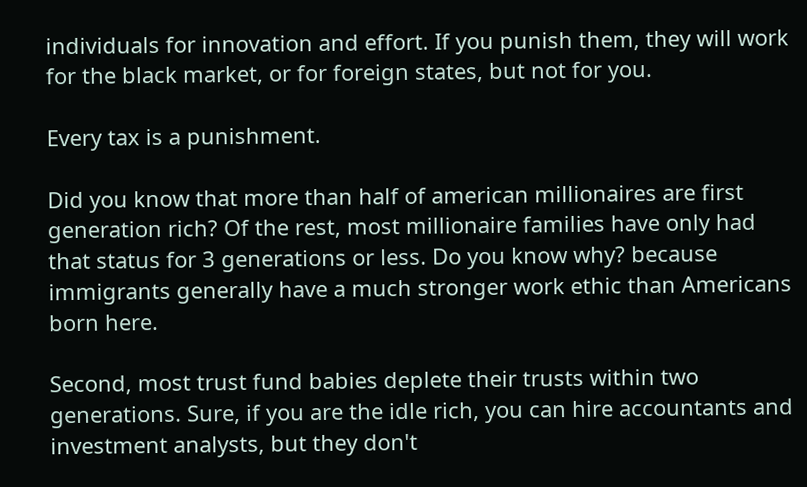individuals for innovation and effort. If you punish them, they will work for the black market, or for foreign states, but not for you.

Every tax is a punishment.

Did you know that more than half of american millionaires are first generation rich? Of the rest, most millionaire families have only had that status for 3 generations or less. Do you know why? because immigrants generally have a much stronger work ethic than Americans born here.

Second, most trust fund babies deplete their trusts within two generations. Sure, if you are the idle rich, you can hire accountants and investment analysts, but they don't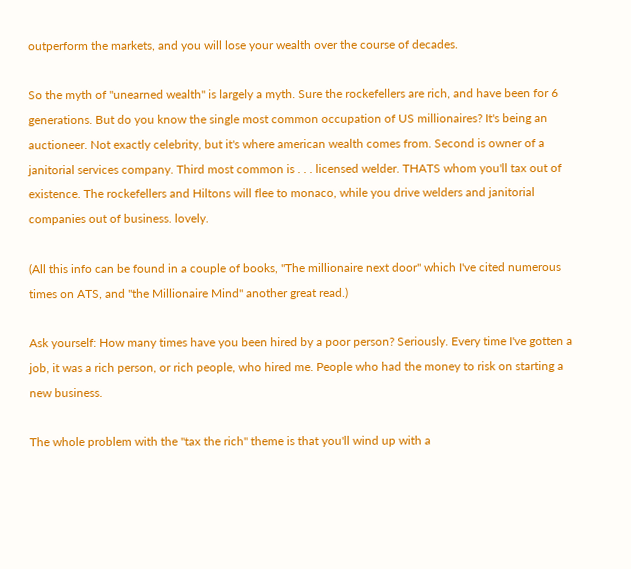outperform the markets, and you will lose your wealth over the course of decades.

So the myth of "unearned wealth" is largely a myth. Sure the rockefellers are rich, and have been for 6 generations. But do you know the single most common occupation of US millionaires? It's being an auctioneer. Not exactly celebrity, but it's where american wealth comes from. Second is owner of a janitorial services company. Third most common is . . . licensed welder. THATS whom you'll tax out of existence. The rockefellers and Hiltons will flee to monaco, while you drive welders and janitorial companies out of business. lovely.

(All this info can be found in a couple of books, "The millionaire next door" which I've cited numerous times on ATS, and "the Millionaire Mind" another great read.)

Ask yourself: How many times have you been hired by a poor person? Seriously. Every time I've gotten a job, it was a rich person, or rich people, who hired me. People who had the money to risk on starting a new business.

The whole problem with the "tax the rich" theme is that you'll wind up with a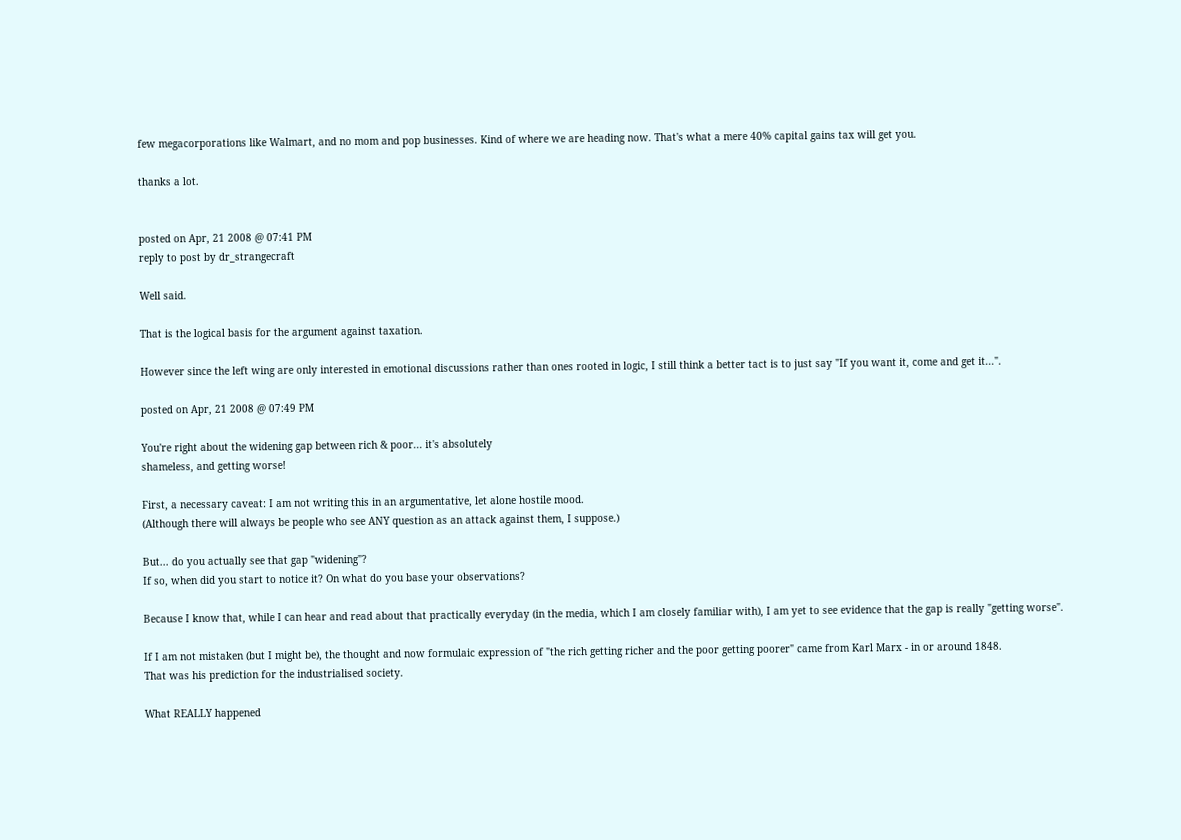few megacorporations like Walmart, and no mom and pop businesses. Kind of where we are heading now. That's what a mere 40% capital gains tax will get you.

thanks a lot.


posted on Apr, 21 2008 @ 07:41 PM
reply to post by dr_strangecraft

Well said.

That is the logical basis for the argument against taxation.

However since the left wing are only interested in emotional discussions rather than ones rooted in logic, I still think a better tact is to just say "If you want it, come and get it...".

posted on Apr, 21 2008 @ 07:49 PM

You're right about the widening gap between rich & poor... it's absolutely
shameless, and getting worse!

First, a necessary caveat: I am not writing this in an argumentative, let alone hostile mood.
(Although there will always be people who see ANY question as an attack against them, I suppose.)

But... do you actually see that gap "widening"?
If so, when did you start to notice it? On what do you base your observations?

Because I know that, while I can hear and read about that practically everyday (in the media, which I am closely familiar with), I am yet to see evidence that the gap is really "getting worse".

If I am not mistaken (but I might be), the thought and now formulaic expression of "the rich getting richer and the poor getting poorer" came from Karl Marx - in or around 1848.
That was his prediction for the industrialised society.

What REALLY happened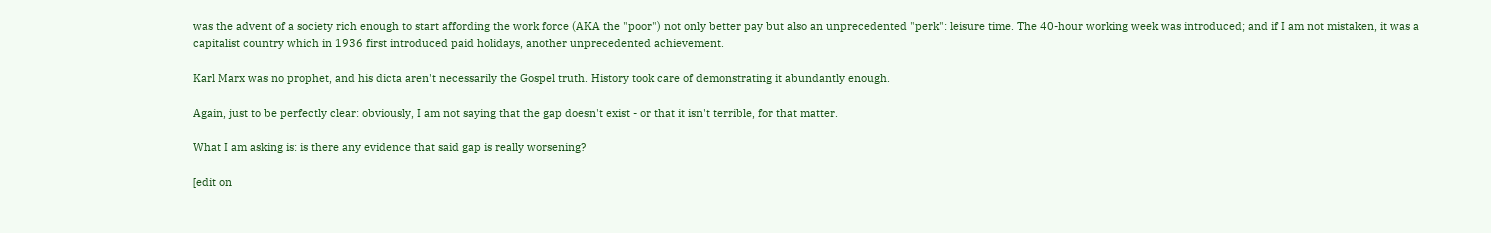was the advent of a society rich enough to start affording the work force (AKA the "poor") not only better pay but also an unprecedented "perk": leisure time. The 40-hour working week was introduced; and if I am not mistaken, it was a capitalist country which in 1936 first introduced paid holidays, another unprecedented achievement.

Karl Marx was no prophet, and his dicta aren't necessarily the Gospel truth. History took care of demonstrating it abundantly enough.

Again, just to be perfectly clear: obviously, I am not saying that the gap doesn't exist - or that it isn't terrible, for that matter.

What I am asking is: is there any evidence that said gap is really worsening?

[edit on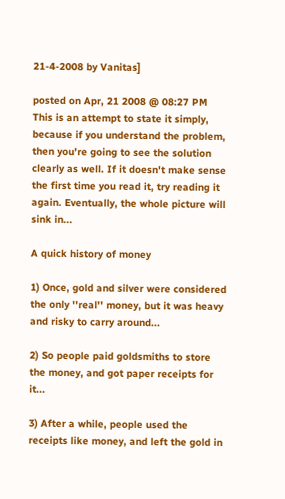21-4-2008 by Vanitas]

posted on Apr, 21 2008 @ 08:27 PM
This is an attempt to state it simply, because if you understand the problem, then you're going to see the solution clearly as well. If it doesn't make sense the first time you read it, try reading it again. Eventually, the whole picture will sink in...

A quick history of money

1) Once, gold and silver were considered the only ''real'' money, but it was heavy and risky to carry around...

2) So people paid goldsmiths to store the money, and got paper receipts for it...

3) After a while, people used the receipts like money, and left the gold in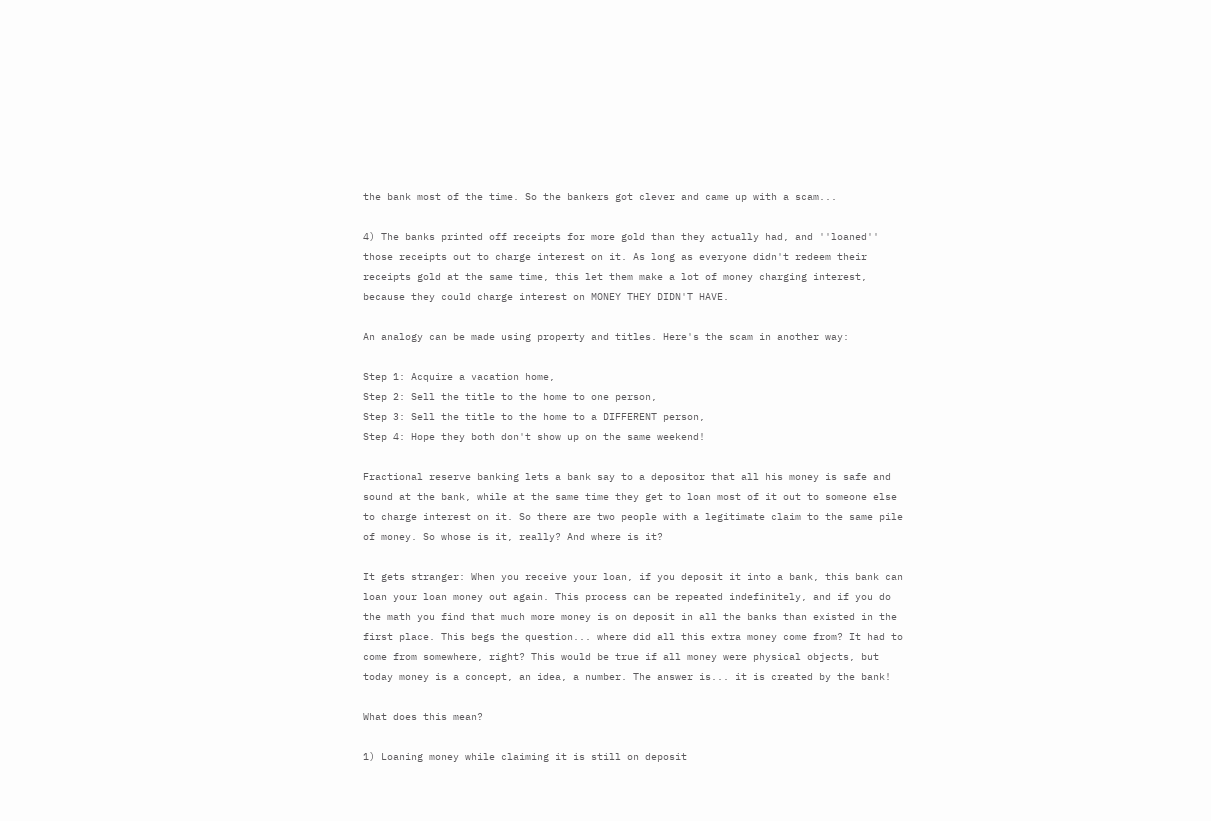the bank most of the time. So the bankers got clever and came up with a scam...

4) The banks printed off receipts for more gold than they actually had, and ''loaned'' those receipts out to charge interest on it. As long as everyone didn't redeem their receipts gold at the same time, this let them make a lot of money charging interest, because they could charge interest on MONEY THEY DIDN'T HAVE.

An analogy can be made using property and titles. Here's the scam in another way:

Step 1: Acquire a vacation home,
Step 2: Sell the title to the home to one person,
Step 3: Sell the title to the home to a DIFFERENT person,
Step 4: Hope they both don't show up on the same weekend!

Fractional reserve banking lets a bank say to a depositor that all his money is safe and sound at the bank, while at the same time they get to loan most of it out to someone else to charge interest on it. So there are two people with a legitimate claim to the same pile of money. So whose is it, really? And where is it?

It gets stranger: When you receive your loan, if you deposit it into a bank, this bank can loan your loan money out again. This process can be repeated indefinitely, and if you do the math you find that much more money is on deposit in all the banks than existed in the first place. This begs the question... where did all this extra money come from? It had to come from somewhere, right? This would be true if all money were physical objects, but today money is a concept, an idea, a number. The answer is... it is created by the bank!

What does this mean?

1) Loaning money while claiming it is still on deposit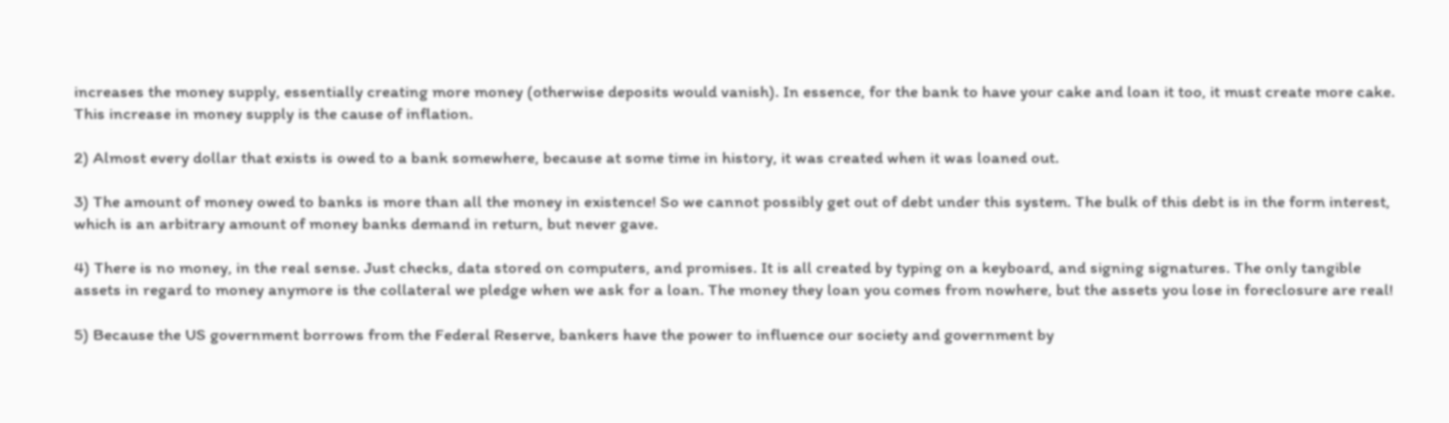increases the money supply, essentially creating more money (otherwise deposits would vanish). In essence, for the bank to have your cake and loan it too, it must create more cake. This increase in money supply is the cause of inflation.

2) Almost every dollar that exists is owed to a bank somewhere, because at some time in history, it was created when it was loaned out.

3) The amount of money owed to banks is more than all the money in existence! So we cannot possibly get out of debt under this system. The bulk of this debt is in the form interest, which is an arbitrary amount of money banks demand in return, but never gave.

4) There is no money, in the real sense. Just checks, data stored on computers, and promises. It is all created by typing on a keyboard, and signing signatures. The only tangible assets in regard to money anymore is the collateral we pledge when we ask for a loan. The money they loan you comes from nowhere, but the assets you lose in foreclosure are real!

5) Because the US government borrows from the Federal Reserve, bankers have the power to influence our society and government by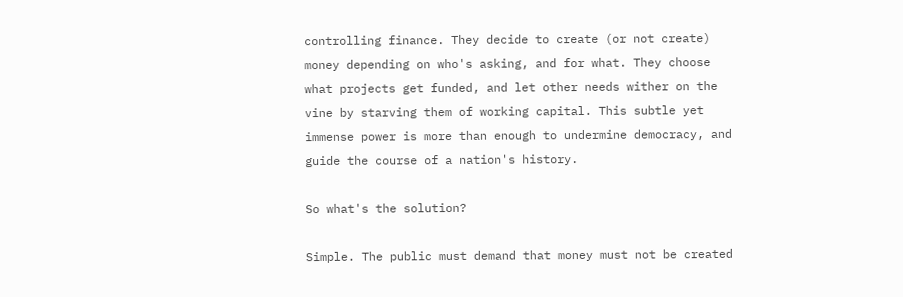controlling finance. They decide to create (or not create) money depending on who's asking, and for what. They choose what projects get funded, and let other needs wither on the vine by starving them of working capital. This subtle yet immense power is more than enough to undermine democracy, and guide the course of a nation's history.

So what's the solution?

Simple. The public must demand that money must not be created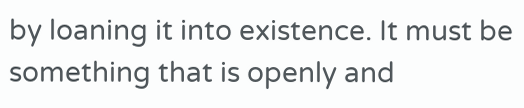by loaning it into existence. It must be something that is openly and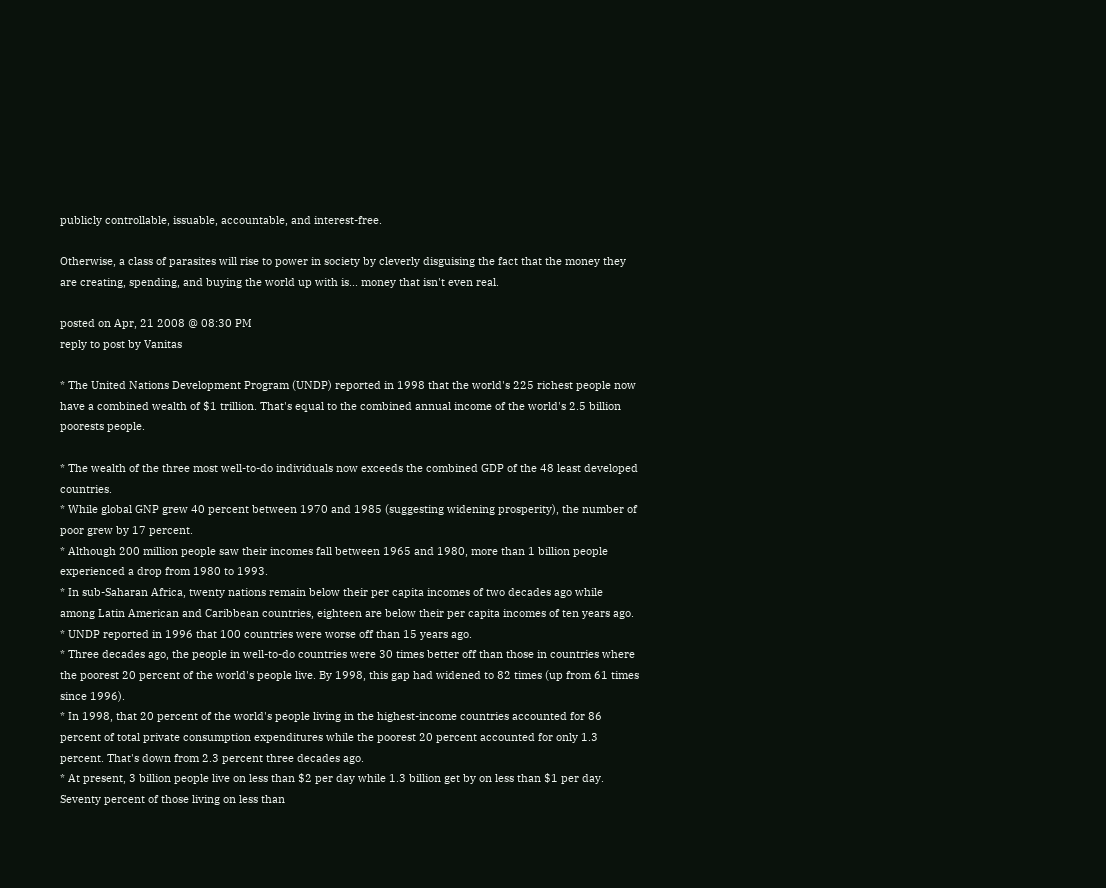publicly controllable, issuable, accountable, and interest-free.

Otherwise, a class of parasites will rise to power in society by cleverly disguising the fact that the money they are creating, spending, and buying the world up with is... money that isn't even real.

posted on Apr, 21 2008 @ 08:30 PM
reply to post by Vanitas

* The United Nations Development Program (UNDP) reported in 1998 that the world's 225 richest people now have a combined wealth of $1 trillion. That's equal to the combined annual income of the world's 2.5 billion poorests people.

* The wealth of the three most well-to-do individuals now exceeds the combined GDP of the 48 least developed countries.
* While global GNP grew 40 percent between 1970 and 1985 (suggesting widening prosperity), the number of poor grew by 17 percent.
* Although 200 million people saw their incomes fall between 1965 and 1980, more than 1 billion people experienced a drop from 1980 to 1993.
* In sub-Saharan Africa, twenty nations remain below their per capita incomes of two decades ago while among Latin American and Caribbean countries, eighteen are below their per capita incomes of ten years ago.
* UNDP reported in 1996 that 100 countries were worse off than 15 years ago.
* Three decades ago, the people in well-to-do countries were 30 times better off than those in countries where the poorest 20 percent of the world's people live. By 1998, this gap had widened to 82 times (up from 61 times since 1996).
* In 1998, that 20 percent of the world's people living in the highest-income countries accounted for 86 percent of total private consumption expenditures while the poorest 20 percent accounted for only 1.3 percent. That's down from 2.3 percent three decades ago.
* At present, 3 billion people live on less than $2 per day while 1.3 billion get by on less than $1 per day. Seventy percent of those living on less than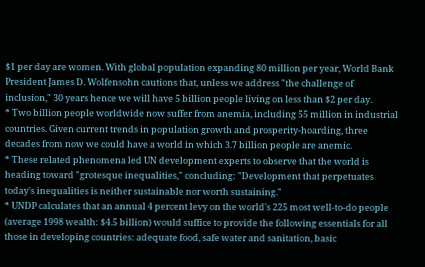$1 per day are women. With global population expanding 80 million per year, World Bank President James D. Wolfensohn cautions that, unless we address "the challenge of inclusion," 30 years hence we will have 5 billion people living on less than $2 per day.
* Two billion people worldwide now suffer from anemia, including 55 million in industrial countries. Given current trends in population growth and prosperity-hoarding, three decades from now we could have a world in which 3.7 billion people are anemic.
* These related phenomena led UN development experts to observe that the world is heading toward "grotesque inequalities," concluding: "Development that perpetuates today's inequalities is neither sustainable nor worth sustaining."
* UNDP calculates that an annual 4 percent levy on the world's 225 most well-to-do people (average 1998 wealth: $4.5 billion) would suffice to provide the following essentials for all those in developing countries: adequate food, safe water and sanitation, basic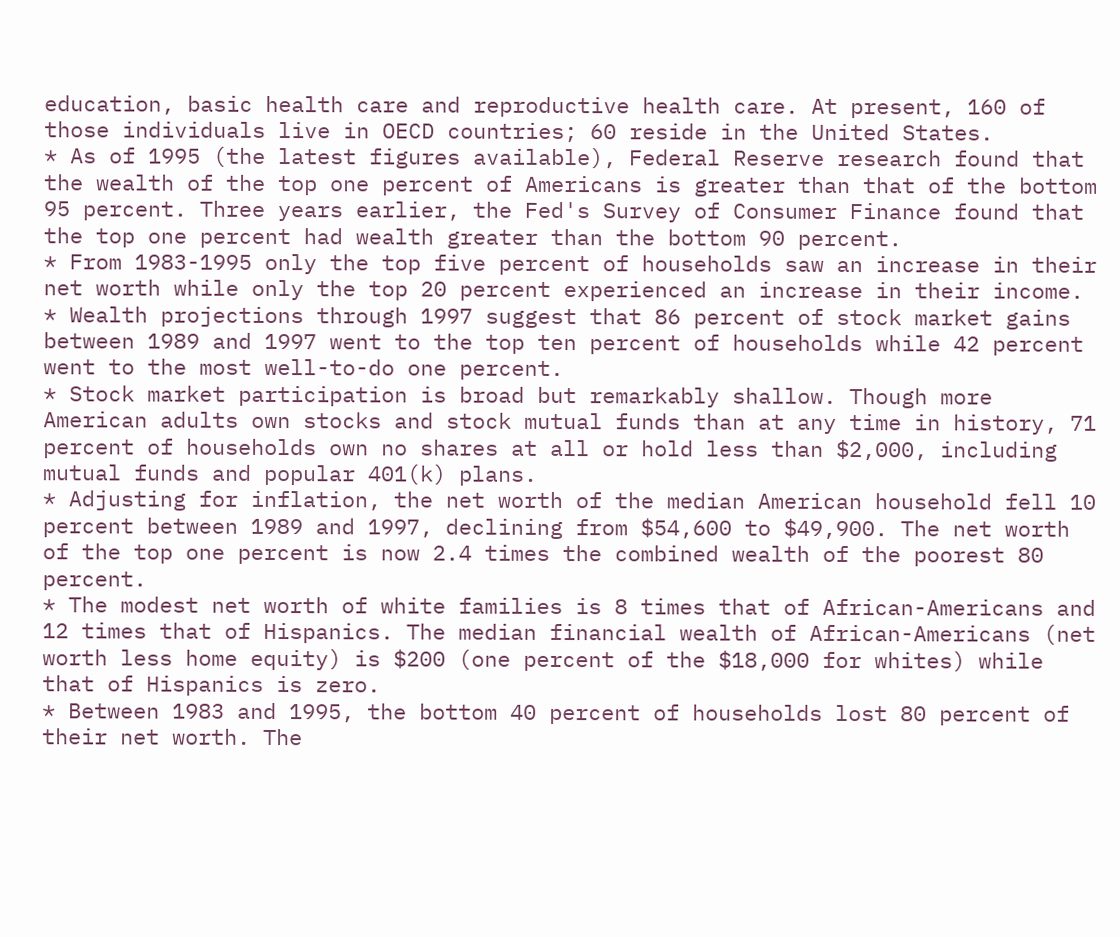education, basic health care and reproductive health care. At present, 160 of those individuals live in OECD countries; 60 reside in the United States.
* As of 1995 (the latest figures available), Federal Reserve research found that the wealth of the top one percent of Americans is greater than that of the bottom 95 percent. Three years earlier, the Fed's Survey of Consumer Finance found that the top one percent had wealth greater than the bottom 90 percent.
* From 1983-1995 only the top five percent of households saw an increase in their net worth while only the top 20 percent experienced an increase in their income.
* Wealth projections through 1997 suggest that 86 percent of stock market gains between 1989 and 1997 went to the top ten percent of households while 42 percent went to the most well-to-do one percent.
* Stock market participation is broad but remarkably shallow. Though more American adults own stocks and stock mutual funds than at any time in history, 71 percent of households own no shares at all or hold less than $2,000, including mutual funds and popular 401(k) plans.
* Adjusting for inflation, the net worth of the median American household fell 10 percent between 1989 and 1997, declining from $54,600 to $49,900. The net worth of the top one percent is now 2.4 times the combined wealth of the poorest 80 percent.
* The modest net worth of white families is 8 times that of African-Americans and 12 times that of Hispanics. The median financial wealth of African-Americans (net worth less home equity) is $200 (one percent of the $18,000 for whites) while that of Hispanics is zero.
* Between 1983 and 1995, the bottom 40 percent of households lost 80 percent of their net worth. The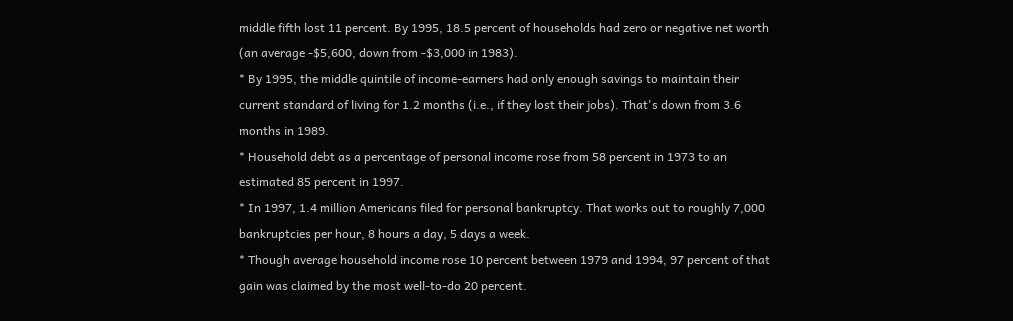middle fifth lost 11 percent. By 1995, 18.5 percent of households had zero or negative net worth (an average -$5,600, down from -$3,000 in 1983).
* By 1995, the middle quintile of income-earners had only enough savings to maintain their current standard of living for 1.2 months (i.e., if they lost their jobs). That's down from 3.6 months in 1989.
* Household debt as a percentage of personal income rose from 58 percent in 1973 to an estimated 85 percent in 1997.
* In 1997, 1.4 million Americans filed for personal bankruptcy. That works out to roughly 7,000 bankruptcies per hour, 8 hours a day, 5 days a week.
* Though average household income rose 10 percent between 1979 and 1994, 97 percent of that gain was claimed by the most well-to-do 20 percent.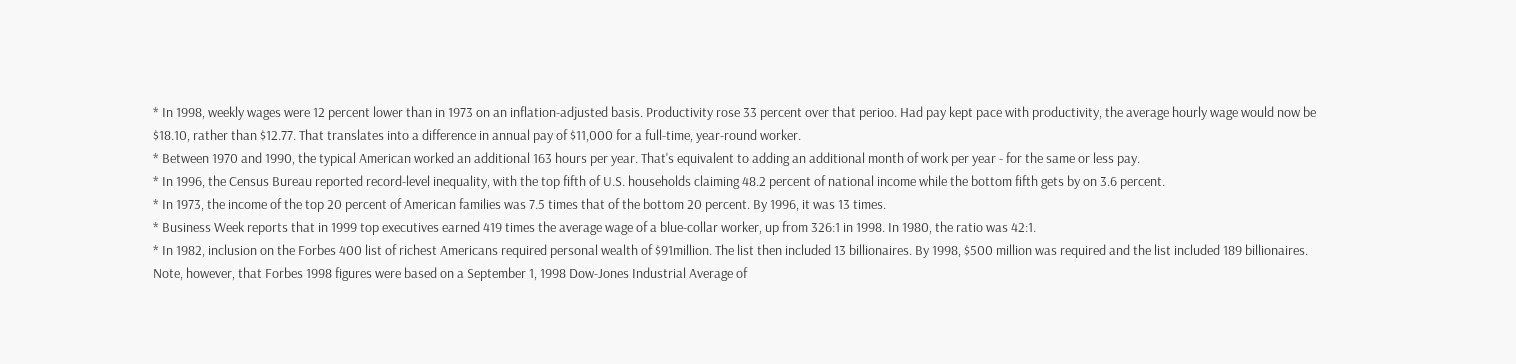* In 1998, weekly wages were 12 percent lower than in 1973 on an inflation-adjusted basis. Productivity rose 33 percent over that perioo. Had pay kept pace with productivity, the average hourly wage would now be $18.10, rather than $12.77. That translates into a difference in annual pay of $11,000 for a full-time, year-round worker.
* Between 1970 and 1990, the typical American worked an additional 163 hours per year. That's equivalent to adding an additional month of work per year - for the same or less pay.
* In 1996, the Census Bureau reported record-level inequality, with the top fifth of U.S. households claiming 48.2 percent of national income while the bottom fifth gets by on 3.6 percent.
* In 1973, the income of the top 20 percent of American families was 7.5 times that of the bottom 20 percent. By 1996, it was 13 times.
* Business Week reports that in 1999 top executives earned 419 times the average wage of a blue-collar worker, up from 326:1 in 1998. In 1980, the ratio was 42:1.
* In 1982, inclusion on the Forbes 400 list of richest Americans required personal wealth of $91million. The list then included 13 billionaires. By 1998, $500 million was required and the list included 189 billionaires. Note, however, that Forbes 1998 figures were based on a September 1, 1998 Dow-Jones Industrial Average of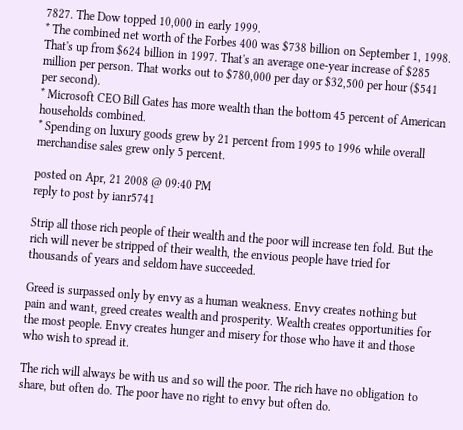7827. The Dow topped 10,000 in early 1999.
* The combined net worth of the Forbes 400 was $738 billion on September 1, 1998. That's up from $624 billion in 1997. That's an average one-year increase of $285 million per person. That works out to $780,000 per day or $32,500 per hour ($541 per second).
* Microsoft CEO Bill Gates has more wealth than the bottom 45 percent of American households combined.
* Spending on luxury goods grew by 21 percent from 1995 to 1996 while overall merchandise sales grew only 5 percent.

posted on Apr, 21 2008 @ 09:40 PM
reply to post by ianr5741

Strip all those rich people of their wealth and the poor will increase ten fold. But the rich will never be stripped of their wealth, the envious people have tried for thousands of years and seldom have succeeded.

Greed is surpassed only by envy as a human weakness. Envy creates nothing but pain and want, greed creates wealth and prosperity. Wealth creates opportunities for the most people. Envy creates hunger and misery for those who have it and those who wish to spread it.

The rich will always be with us and so will the poor. The rich have no obligation to share, but often do. The poor have no right to envy but often do.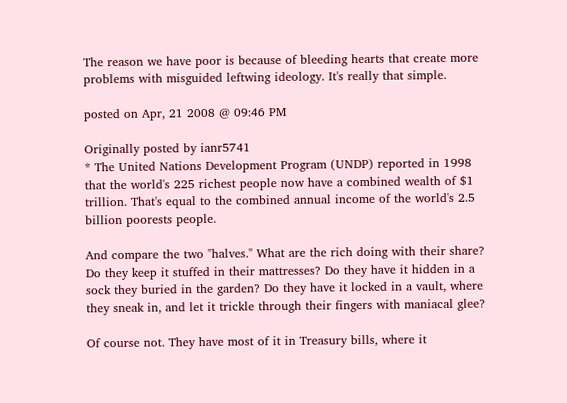The reason we have poor is because of bleeding hearts that create more problems with misguided leftwing ideology. It's really that simple.

posted on Apr, 21 2008 @ 09:46 PM

Originally posted by ianr5741
* The United Nations Development Program (UNDP) reported in 1998 that the world's 225 richest people now have a combined wealth of $1 trillion. That's equal to the combined annual income of the world's 2.5 billion poorests people.

And compare the two "halves." What are the rich doing with their share? Do they keep it stuffed in their mattresses? Do they have it hidden in a sock they buried in the garden? Do they have it locked in a vault, where they sneak in, and let it trickle through their fingers with maniacal glee?

Of course not. They have most of it in Treasury bills, where it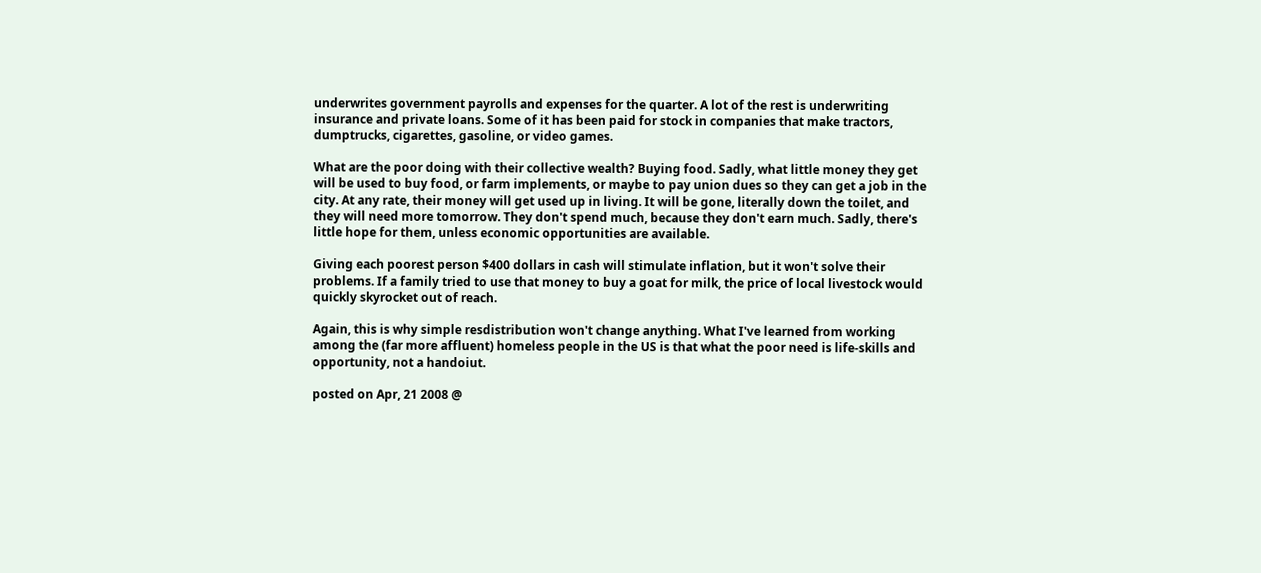underwrites government payrolls and expenses for the quarter. A lot of the rest is underwriting insurance and private loans. Some of it has been paid for stock in companies that make tractors, dumptrucks, cigarettes, gasoline, or video games.

What are the poor doing with their collective wealth? Buying food. Sadly, what little money they get will be used to buy food, or farm implements, or maybe to pay union dues so they can get a job in the city. At any rate, their money will get used up in living. It will be gone, literally down the toilet, and they will need more tomorrow. They don't spend much, because they don't earn much. Sadly, there's little hope for them, unless economic opportunities are available.

Giving each poorest person $400 dollars in cash will stimulate inflation, but it won't solve their problems. If a family tried to use that money to buy a goat for milk, the price of local livestock would quickly skyrocket out of reach.

Again, this is why simple resdistribution won't change anything. What I've learned from working among the (far more affluent) homeless people in the US is that what the poor need is life-skills and opportunity, not a handoiut.

posted on Apr, 21 2008 @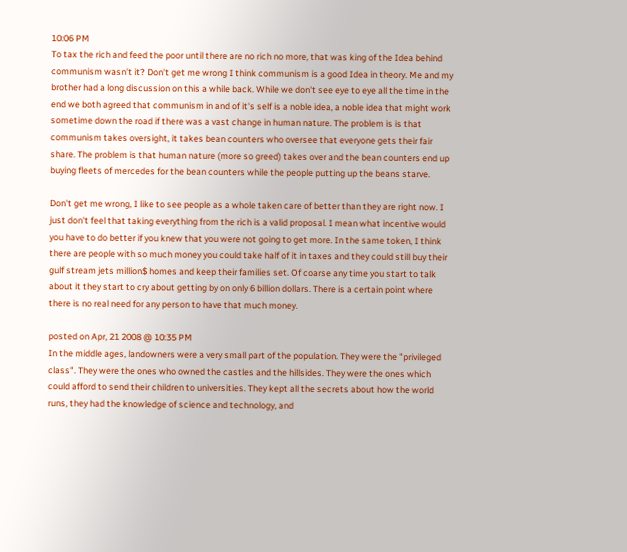10:06 PM
To tax the rich and feed the poor until there are no rich no more, that was king of the Idea behind communism wasn't it? Don't get me wrong I think communism is a good Idea in theory. Me and my brother had a long discussion on this a while back. While we don't see eye to eye all the time in the end we both agreed that communism in and of it's self is a noble idea, a noble idea that might work sometime down the road if there was a vast change in human nature. The problem is is that communism takes oversight, it takes bean counters who oversee that everyone gets their fair share. The problem is that human nature (more so greed) takes over and the bean counters end up buying fleets of mercedes for the bean counters while the people putting up the beans starve.

Don't get me wrong, I like to see people as a whole taken care of better than they are right now. I just don't feel that taking everything from the rich is a valid proposal. I mean what incentive would you have to do better if you knew that you were not going to get more. In the same token, I think there are people with so much money you could take half of it in taxes and they could still buy their gulf stream jets million$ homes and keep their families set. Of coarse any time you start to talk about it they start to cry about getting by on only 6 billion dollars. There is a certain point where there is no real need for any person to have that much money.

posted on Apr, 21 2008 @ 10:35 PM
In the middle ages, landowners were a very small part of the population. They were the "privileged class". They were the ones who owned the castles and the hillsides. They were the ones which could afford to send their children to universities. They kept all the secrets about how the world runs, they had the knowledge of science and technology, and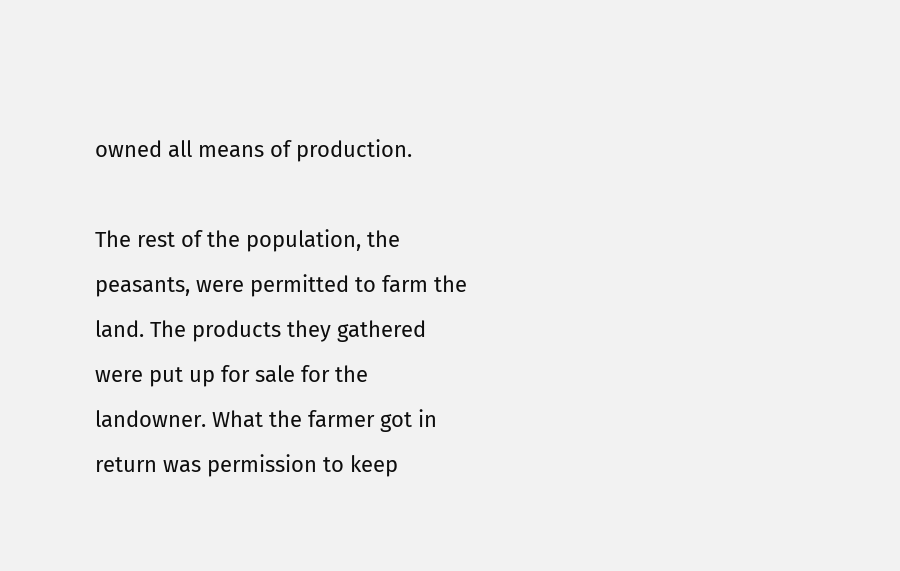owned all means of production.

The rest of the population, the peasants, were permitted to farm the land. The products they gathered were put up for sale for the landowner. What the farmer got in return was permission to keep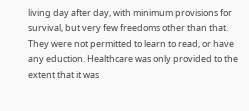living day after day, with minimum provisions for survival, but very few freedoms other than that. They were not permitted to learn to read, or have any eduction. Healthcare was only provided to the extent that it was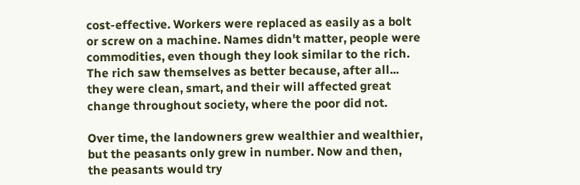cost-effective. Workers were replaced as easily as a bolt or screw on a machine. Names didn't matter, people were commodities, even though they look similar to the rich. The rich saw themselves as better because, after all... they were clean, smart, and their will affected great change throughout society, where the poor did not.

Over time, the landowners grew wealthier and wealthier, but the peasants only grew in number. Now and then, the peasants would try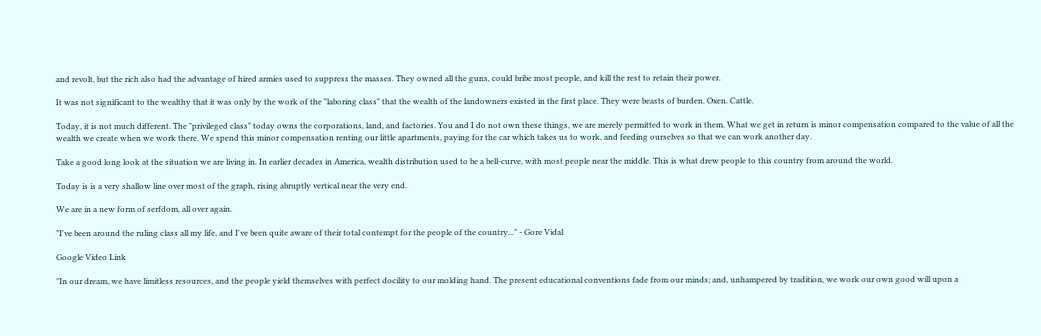and revolt, but the rich also had the advantage of hired armies used to suppress the masses. They owned all the guns, could bribe most people, and kill the rest to retain their power.

It was not significant to the wealthy that it was only by the work of the "laboring class" that the wealth of the landowners existed in the first place. They were beasts of burden. Oxen. Cattle.

Today, it is not much different. The "privileged class" today owns the corporations, land, and factories. You and I do not own these things, we are merely permitted to work in them. What we get in return is minor compensation compared to the value of all the wealth we create when we work there. We spend this minor compensation renting our little apartments, paying for the car which takes us to work, and feeding ourselves so that we can work another day.

Take a good long look at the situation we are living in. In earlier decades in America, wealth distribution used to be a bell-curve, with most people near the middle. This is what drew people to this country from around the world.

Today is is a very shallow line over most of the graph, rising abruptly vertical near the very end.

We are in a new form of serfdom, all over again.

"I've been around the ruling class all my life, and I've been quite aware of their total contempt for the people of the country..." - Gore Vidal

Google Video Link

"In our dream, we have limitless resources, and the people yield themselves with perfect docility to our molding hand. The present educational conventions fade from our minds; and, unhampered by tradition, we work our own good will upon a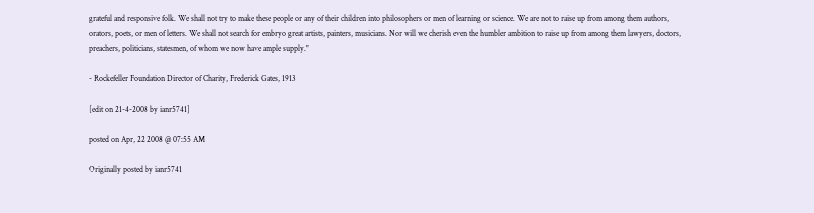grateful and responsive folk. We shall not try to make these people or any of their children into philosophers or men of learning or science. We are not to raise up from among them authors, orators, poets, or men of letters. We shall not search for embryo great artists, painters, musicians. Nor will we cherish even the humbler ambition to raise up from among them lawyers, doctors, preachers, politicians, statesmen, of whom we now have ample supply."

- Rockefeller Foundation Director of Charity, Frederick Gates, 1913

[edit on 21-4-2008 by ianr5741]

posted on Apr, 22 2008 @ 07:55 AM

Originally posted by ianr5741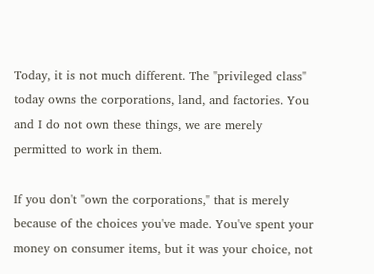Today, it is not much different. The "privileged class" today owns the corporations, land, and factories. You and I do not own these things, we are merely permitted to work in them.

If you don't "own the corporations," that is merely because of the choices you've made. You've spent your money on consumer items, but it was your choice, not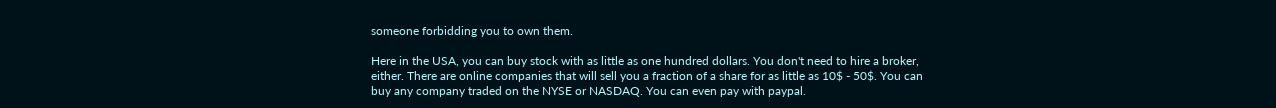someone forbidding you to own them.

Here in the USA, you can buy stock with as little as one hundred dollars. You don't need to hire a broker, either. There are online companies that will sell you a fraction of a share for as little as 10$ - 50$. You can buy any company traded on the NYSE or NASDAQ. You can even pay with paypal.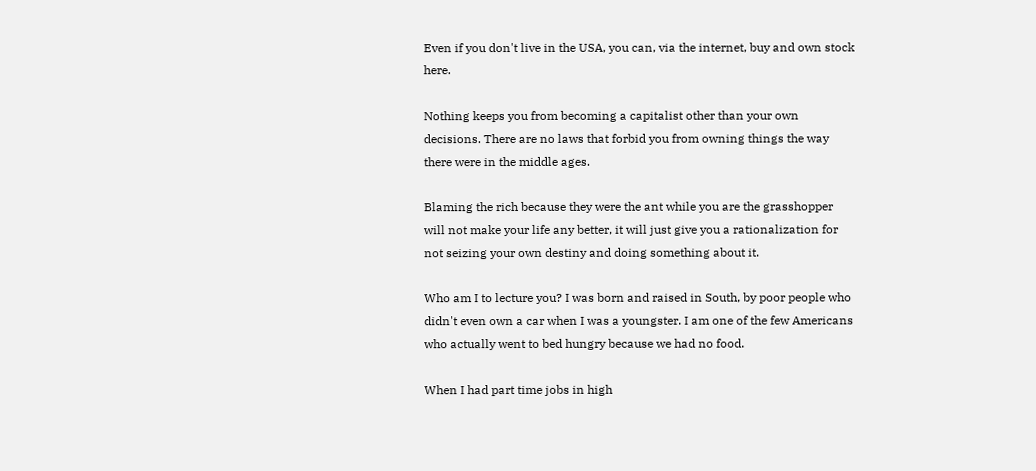Even if you don't live in the USA, you can, via the internet, buy and own stock here.

Nothing keeps you from becoming a capitalist other than your own decisions. There are no laws that forbid you from owning things the way there were in the middle ages.

Blaming the rich because they were the ant while you are the grasshopper will not make your life any better, it will just give you a rationalization for not seizing your own destiny and doing something about it.

Who am I to lecture you? I was born and raised in South, by poor people who didn't even own a car when I was a youngster. I am one of the few Americans who actually went to bed hungry because we had no food.

When I had part time jobs in high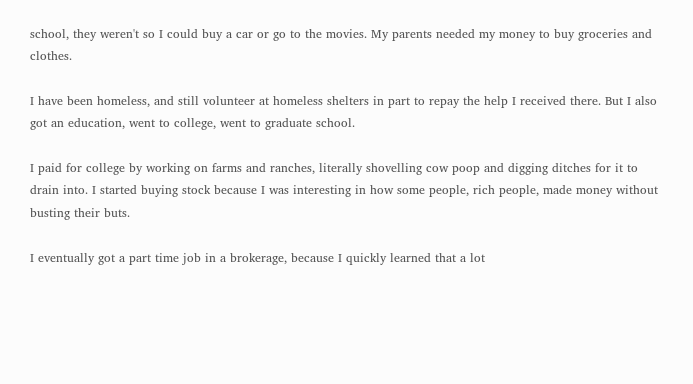school, they weren't so I could buy a car or go to the movies. My parents needed my money to buy groceries and clothes.

I have been homeless, and still volunteer at homeless shelters in part to repay the help I received there. But I also got an education, went to college, went to graduate school.

I paid for college by working on farms and ranches, literally shovelling cow poop and digging ditches for it to drain into. I started buying stock because I was interesting in how some people, rich people, made money without busting their buts.

I eventually got a part time job in a brokerage, because I quickly learned that a lot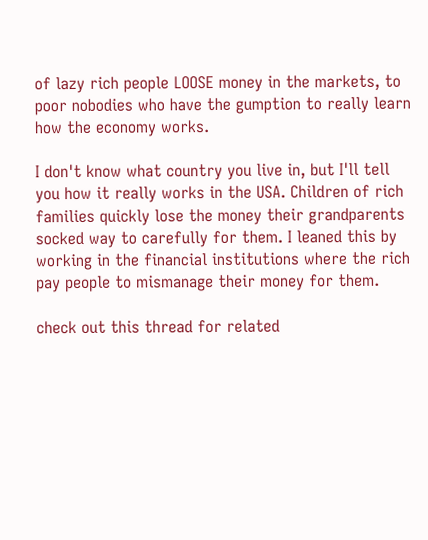of lazy rich people LOOSE money in the markets, to poor nobodies who have the gumption to really learn how the economy works.

I don't know what country you live in, but I'll tell you how it really works in the USA. Children of rich families quickly lose the money their grandparents socked way to carefully for them. I leaned this by working in the financial institutions where the rich pay people to mismanage their money for them.

check out this thread for related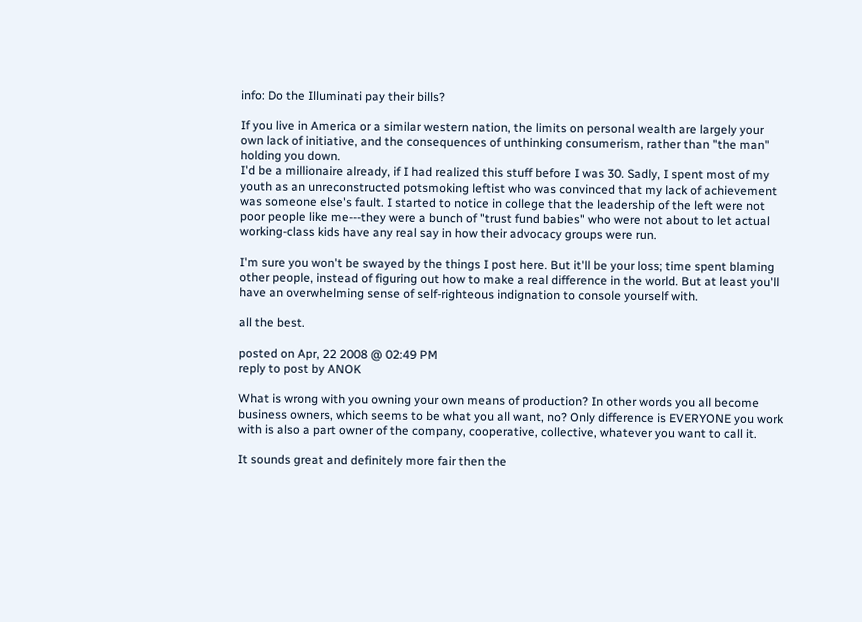info: Do the Illuminati pay their bills?

If you live in America or a similar western nation, the limits on personal wealth are largely your own lack of initiative, and the consequences of unthinking consumerism, rather than "the man" holding you down.
I'd be a millionaire already, if I had realized this stuff before I was 30. Sadly, I spent most of my youth as an unreconstructed potsmoking leftist who was convinced that my lack of achievement was someone else's fault. I started to notice in college that the leadership of the left were not poor people like me---they were a bunch of "trust fund babies" who were not about to let actual working-class kids have any real say in how their advocacy groups were run.

I'm sure you won't be swayed by the things I post here. But it'll be your loss; time spent blaming other people, instead of figuring out how to make a real difference in the world. But at least you'll have an overwhelming sense of self-righteous indignation to console yourself with.

all the best.

posted on Apr, 22 2008 @ 02:49 PM
reply to post by ANOK

What is wrong with you owning your own means of production? In other words you all become business owners, which seems to be what you all want, no? Only difference is EVERYONE you work with is also a part owner of the company, cooperative, collective, whatever you want to call it.

It sounds great and definitely more fair then the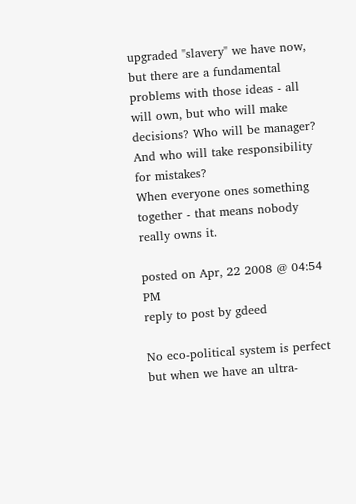upgraded "slavery" we have now, but there are a fundamental problems with those ideas - all will own, but who will make decisions? Who will be manager? And who will take responsibility for mistakes?
When everyone ones something together - that means nobody really owns it.

posted on Apr, 22 2008 @ 04:54 PM
reply to post by gdeed

No eco-political system is perfect but when we have an ultra-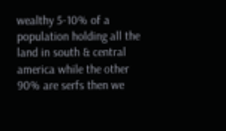wealthy 5-10% of a population holding all the land in south & central america while the other 90% are serfs then we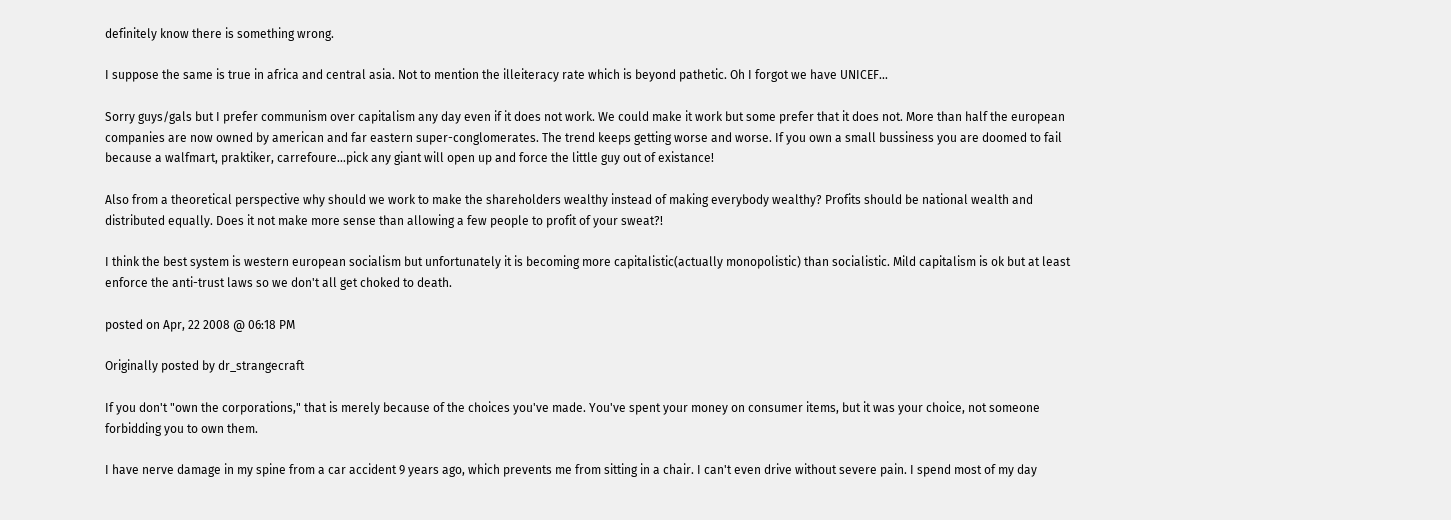definitely know there is something wrong.

I suppose the same is true in africa and central asia. Not to mention the illeiteracy rate which is beyond pathetic. Oh I forgot we have UNICEF...

Sorry guys/gals but I prefer communism over capitalism any day even if it does not work. We could make it work but some prefer that it does not. More than half the european companies are now owned by american and far eastern super-conglomerates. The trend keeps getting worse and worse. If you own a small bussiness you are doomed to fail because a walfmart, praktiker, carrefoure...pick any giant will open up and force the little guy out of existance!

Also from a theoretical perspective why should we work to make the shareholders wealthy instead of making everybody wealthy? Profits should be national wealth and distributed equally. Does it not make more sense than allowing a few people to profit of your sweat?!

I think the best system is western european socialism but unfortunately it is becoming more capitalistic(actually monopolistic) than socialistic. Mild capitalism is ok but at least enforce the anti-trust laws so we don't all get choked to death.

posted on Apr, 22 2008 @ 06:18 PM

Originally posted by dr_strangecraft

If you don't "own the corporations," that is merely because of the choices you've made. You've spent your money on consumer items, but it was your choice, not someone forbidding you to own them.

I have nerve damage in my spine from a car accident 9 years ago, which prevents me from sitting in a chair. I can't even drive without severe pain. I spend most of my day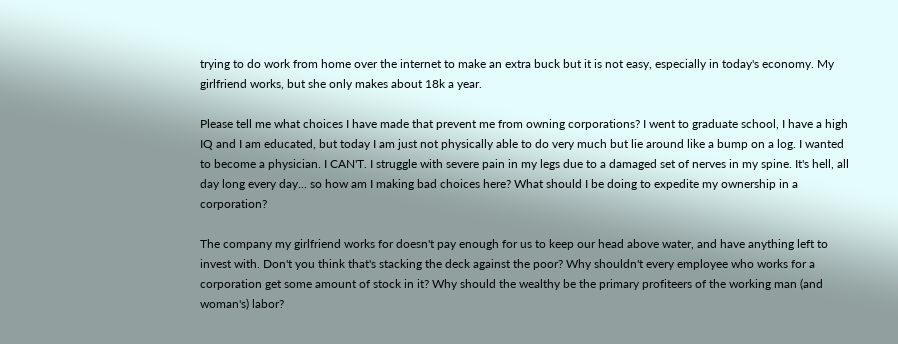trying to do work from home over the internet to make an extra buck but it is not easy, especially in today's economy. My girlfriend works, but she only makes about 18k a year.

Please tell me what choices I have made that prevent me from owning corporations? I went to graduate school, I have a high IQ and I am educated, but today I am just not physically able to do very much but lie around like a bump on a log. I wanted to become a physician. I CAN'T. I struggle with severe pain in my legs due to a damaged set of nerves in my spine. It's hell, all day long every day... so how am I making bad choices here? What should I be doing to expedite my ownership in a corporation?

The company my girlfriend works for doesn't pay enough for us to keep our head above water, and have anything left to invest with. Don't you think that's stacking the deck against the poor? Why shouldn't every employee who works for a corporation get some amount of stock in it? Why should the wealthy be the primary profiteers of the working man (and woman's) labor?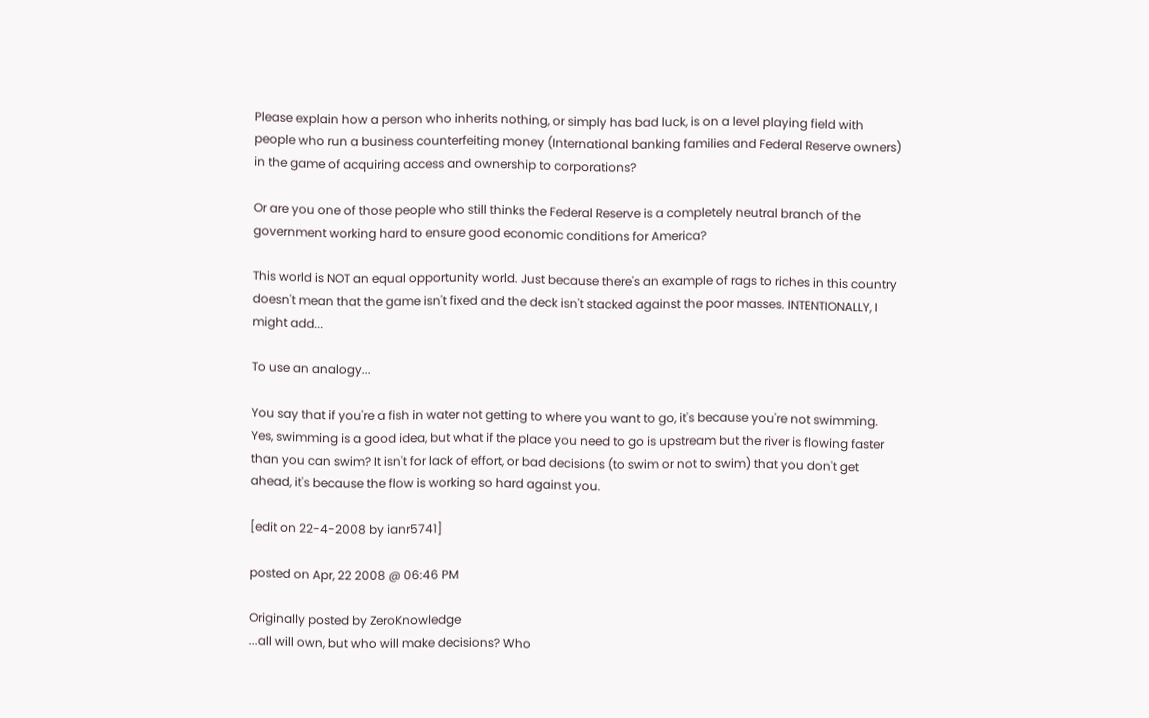Please explain how a person who inherits nothing, or simply has bad luck, is on a level playing field with people who run a business counterfeiting money (International banking families and Federal Reserve owners) in the game of acquiring access and ownership to corporations?

Or are you one of those people who still thinks the Federal Reserve is a completely neutral branch of the government working hard to ensure good economic conditions for America?

This world is NOT an equal opportunity world. Just because there's an example of rags to riches in this country doesn't mean that the game isn't fixed and the deck isn't stacked against the poor masses. INTENTIONALLY, I might add...

To use an analogy...

You say that if you're a fish in water not getting to where you want to go, it's because you're not swimming. Yes, swimming is a good idea, but what if the place you need to go is upstream but the river is flowing faster than you can swim? It isn't for lack of effort, or bad decisions (to swim or not to swim) that you don't get ahead, it's because the flow is working so hard against you.

[edit on 22-4-2008 by ianr5741]

posted on Apr, 22 2008 @ 06:46 PM

Originally posted by ZeroKnowledge
...all will own, but who will make decisions? Who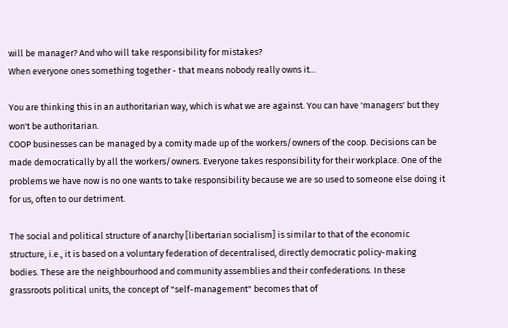will be manager? And who will take responsibility for mistakes?
When everyone ones something together - that means nobody really owns it...

You are thinking this in an authoritarian way, which is what we are against. You can have 'managers' but they won't be authoritarian.
COOP businesses can be managed by a comity made up of the workers/owners of the coop. Decisions can be made democratically by all the workers/owners. Everyone takes responsibility for their workplace. One of the problems we have now is no one wants to take responsibility because we are so used to someone else doing it for us, often to our detriment.

The social and political structure of anarchy [libertarian socialism] is similar to that of the economic structure, i.e., it is based on a voluntary federation of decentralised, directly democratic policy-making bodies. These are the neighbourhood and community assemblies and their confederations. In these grassroots political units, the concept of "self-management" becomes that of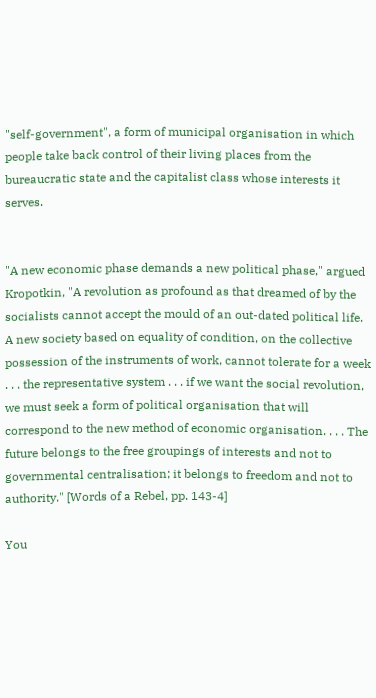"self-government", a form of municipal organisation in which people take back control of their living places from the bureaucratic state and the capitalist class whose interests it serves.


"A new economic phase demands a new political phase," argued Kropotkin, "A revolution as profound as that dreamed of by the socialists cannot accept the mould of an out-dated political life. A new society based on equality of condition, on the collective possession of the instruments of work, cannot tolerate for a week . . . the representative system . . . if we want the social revolution, we must seek a form of political organisation that will correspond to the new method of economic organisation. . . . The future belongs to the free groupings of interests and not to governmental centralisation; it belongs to freedom and not to authority." [Words of a Rebel, pp. 143-4]

You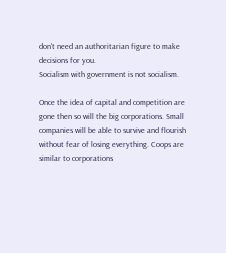don't need an authoritarian figure to make decisions for you.
Socialism with government is not socialism.

Once the idea of capital and competition are gone then so will the big corporations. Small companies will be able to survive and flourish without fear of losing everything. Coops are similar to corporations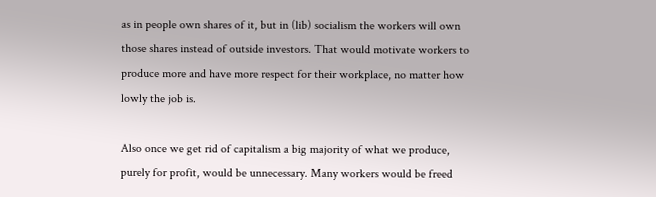as in people own shares of it, but in (lib) socialism the workers will own those shares instead of outside investors. That would motivate workers to produce more and have more respect for their workplace, no matter how lowly the job is.

Also once we get rid of capitalism a big majority of what we produce, purely for profit, would be unnecessary. Many workers would be freed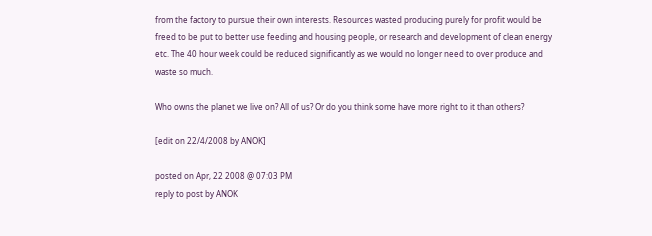from the factory to pursue their own interests. Resources wasted producing purely for profit would be freed to be put to better use feeding and housing people, or research and development of clean energy etc. The 40 hour week could be reduced significantly as we would no longer need to over produce and waste so much.

Who owns the planet we live on? All of us? Or do you think some have more right to it than others?

[edit on 22/4/2008 by ANOK]

posted on Apr, 22 2008 @ 07:03 PM
reply to post by ANOK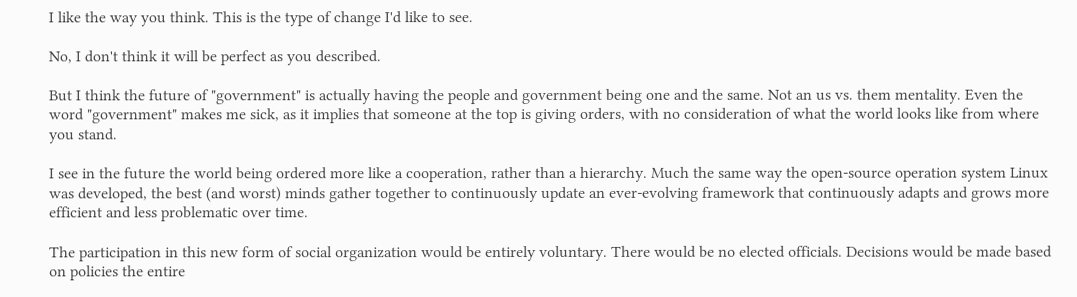I like the way you think. This is the type of change I'd like to see.

No, I don't think it will be perfect as you described.

But I think the future of "government" is actually having the people and government being one and the same. Not an us vs. them mentality. Even the word "government" makes me sick, as it implies that someone at the top is giving orders, with no consideration of what the world looks like from where you stand.

I see in the future the world being ordered more like a cooperation, rather than a hierarchy. Much the same way the open-source operation system Linux was developed, the best (and worst) minds gather together to continuously update an ever-evolving framework that continuously adapts and grows more efficient and less problematic over time.

The participation in this new form of social organization would be entirely voluntary. There would be no elected officials. Decisions would be made based on policies the entire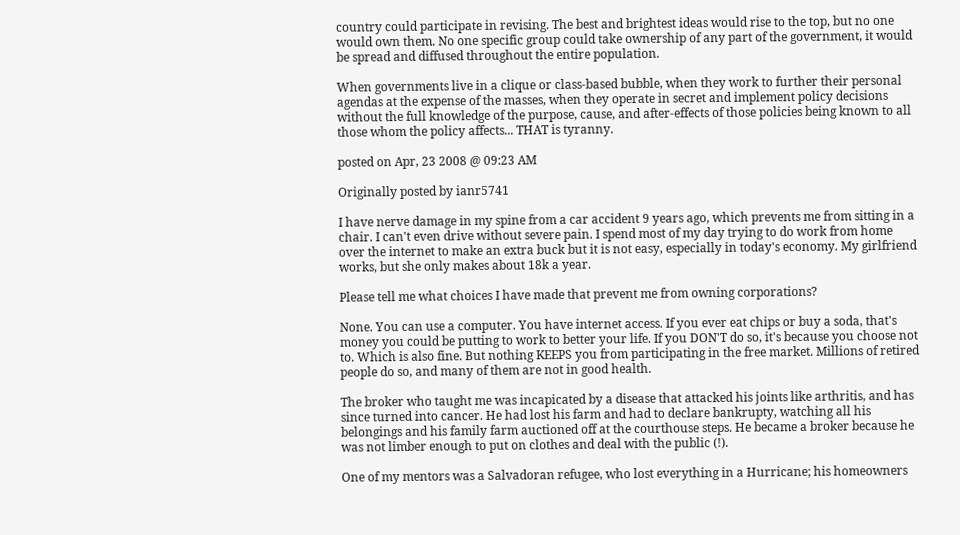country could participate in revising. The best and brightest ideas would rise to the top, but no one would own them. No one specific group could take ownership of any part of the government, it would be spread and diffused throughout the entire population.

When governments live in a clique or class-based bubble, when they work to further their personal agendas at the expense of the masses, when they operate in secret and implement policy decisions without the full knowledge of the purpose, cause, and after-effects of those policies being known to all those whom the policy affects... THAT is tyranny.

posted on Apr, 23 2008 @ 09:23 AM

Originally posted by ianr5741

I have nerve damage in my spine from a car accident 9 years ago, which prevents me from sitting in a chair. I can't even drive without severe pain. I spend most of my day trying to do work from home over the internet to make an extra buck but it is not easy, especially in today's economy. My girlfriend works, but she only makes about 18k a year.

Please tell me what choices I have made that prevent me from owning corporations?

None. You can use a computer. You have internet access. If you ever eat chips or buy a soda, that's money you could be putting to work to better your life. If you DON'T do so, it's because you choose not to. Which is also fine. But nothing KEEPS you from participating in the free market. Millions of retired people do so, and many of them are not in good health.

The broker who taught me was incapicated by a disease that attacked his joints like arthritis, and has since turned into cancer. He had lost his farm and had to declare bankrupty, watching all his belongings and his family farm auctioned off at the courthouse steps. He became a broker because he was not limber enough to put on clothes and deal with the public (!).

One of my mentors was a Salvadoran refugee, who lost everything in a Hurricane; his homeowners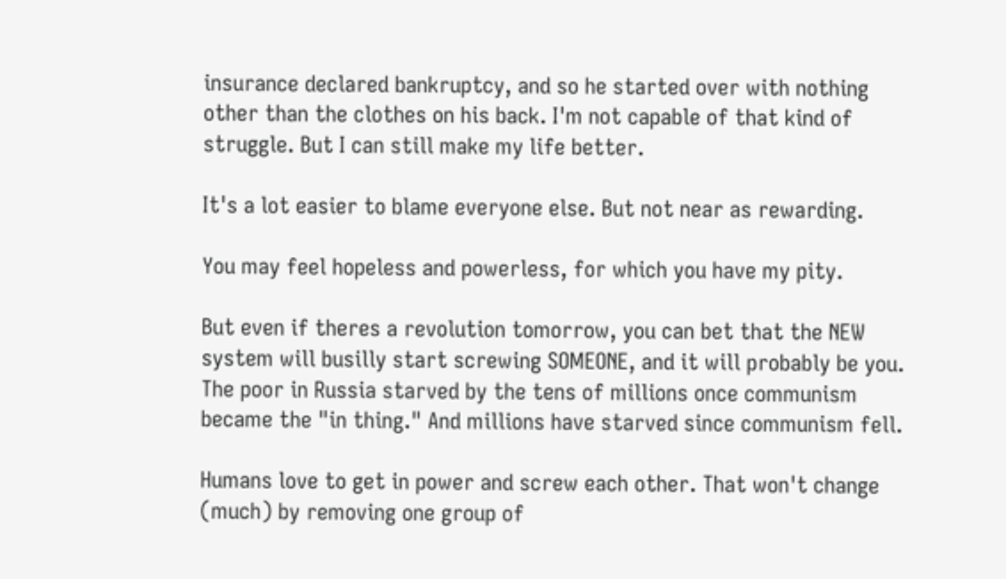insurance declared bankruptcy, and so he started over with nothing other than the clothes on his back. I'm not capable of that kind of struggle. But I can still make my life better.

It's a lot easier to blame everyone else. But not near as rewarding.

You may feel hopeless and powerless, for which you have my pity.

But even if theres a revolution tomorrow, you can bet that the NEW system will busilly start screwing SOMEONE, and it will probably be you. The poor in Russia starved by the tens of millions once communism became the "in thing." And millions have starved since communism fell.

Humans love to get in power and screw each other. That won't change (much) by removing one group of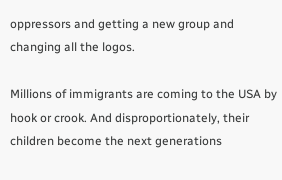oppressors and getting a new group and changing all the logos.

Millions of immigrants are coming to the USA by hook or crook. And disproportionately, their children become the next generations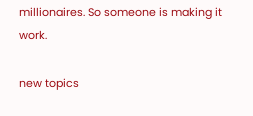millionaires. So someone is making it work.

new topics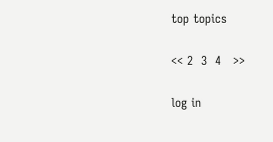top topics

<< 2  3  4   >>

log in